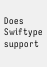Does Swiftype support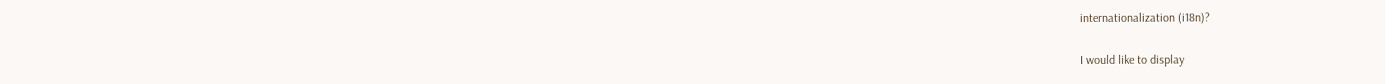internationalization (i18n)?

I would like to display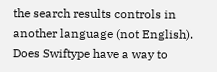the search results controls in another language (not English). Does Swiftype have a way to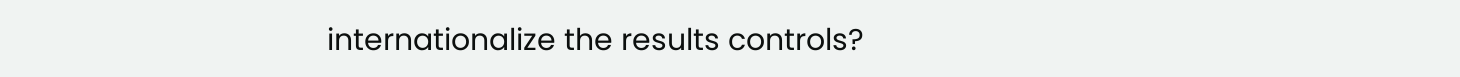internationalize the results controls?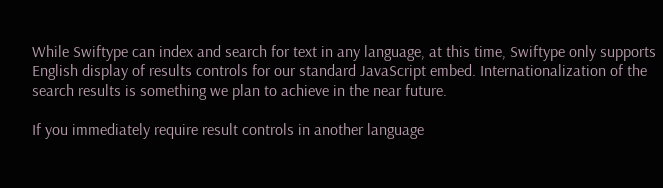While Swiftype can index and search for text in any language, at this time, Swiftype only supports English display of results controls for our standard JavaScript embed. Internationalization of the search results is something we plan to achieve in the near future.

If you immediately require result controls in another language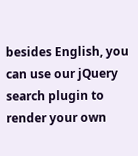besides English, you can use our jQuery search plugin to render your own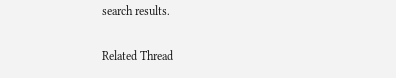search results.

Related Thread